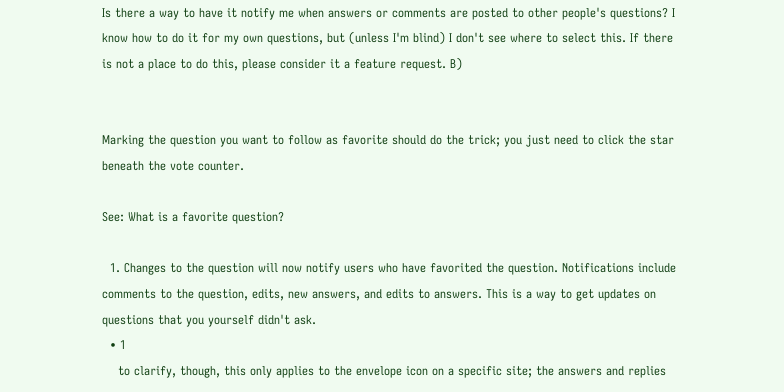Is there a way to have it notify me when answers or comments are posted to other people's questions? I know how to do it for my own questions, but (unless I'm blind) I don't see where to select this. If there is not a place to do this, please consider it a feature request. B)


Marking the question you want to follow as favorite should do the trick; you just need to click the star beneath the vote counter.

See: What is a favorite question?

  1. Changes to the question will now notify users who have favorited the question. Notifications include comments to the question, edits, new answers, and edits to answers. This is a way to get updates on questions that you yourself didn't ask.
  • 1
    to clarify, though, this only applies to the envelope icon on a specific site; the answers and replies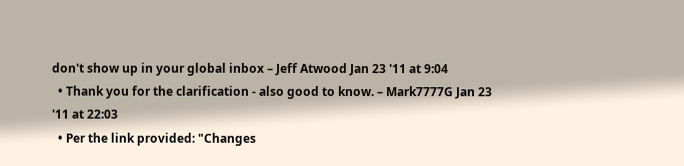don't show up in your global inbox – Jeff Atwood Jan 23 '11 at 9:04
  • Thank you for the clarification - also good to know. – Mark7777G Jan 23 '11 at 22:03
  • Per the link provided: "Changes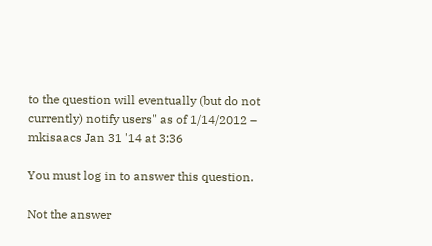to the question will eventually (but do not currently) notify users" as of 1/14/2012 – mkisaacs Jan 31 '14 at 3:36

You must log in to answer this question.

Not the answer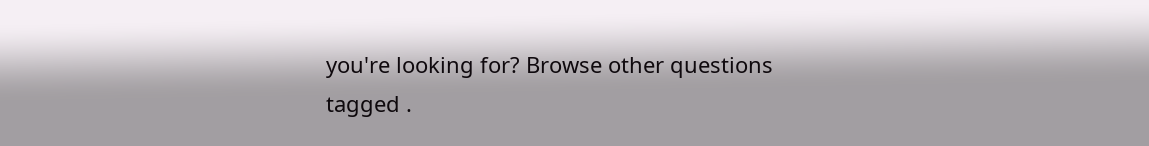you're looking for? Browse other questions tagged .